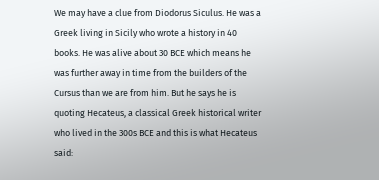We may have a clue from Diodorus Siculus. He was a Greek living in Sicily who wrote a history in 40 books. He was alive about 30 BCE which means he was further away in time from the builders of the Cursus than we are from him. But he says he is quoting Hecateus, a classical Greek historical writer who lived in the 300s BCE and this is what Hecateus said: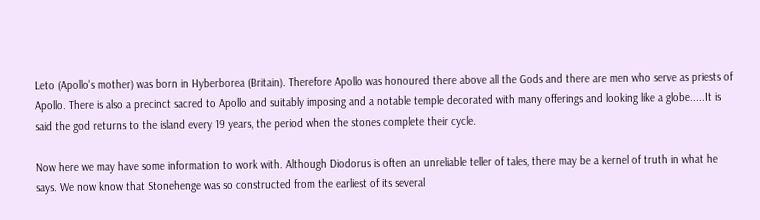Leto (Apollo's mother) was born in Hyberborea (Britain). Therefore Apollo was honoured there above all the Gods and there are men who serve as priests of Apollo. There is also a precinct sacred to Apollo and suitably imposing and a notable temple decorated with many offerings and looking like a globe.....It is said the god returns to the island every 19 years, the period when the stones complete their cycle.

Now here we may have some information to work with. Although Diodorus is often an unreliable teller of tales, there may be a kernel of truth in what he says. We now know that Stonehenge was so constructed from the earliest of its several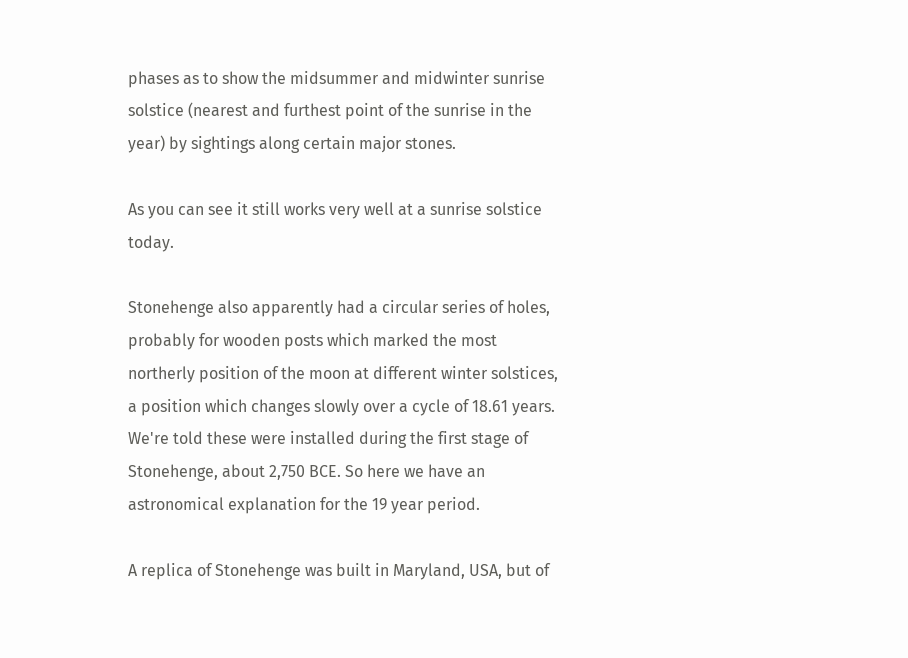phases as to show the midsummer and midwinter sunrise solstice (nearest and furthest point of the sunrise in the year) by sightings along certain major stones.

As you can see it still works very well at a sunrise solstice today.

Stonehenge also apparently had a circular series of holes, probably for wooden posts which marked the most northerly position of the moon at different winter solstices, a position which changes slowly over a cycle of 18.61 years. We're told these were installed during the first stage of Stonehenge, about 2,750 BCE. So here we have an astronomical explanation for the 19 year period.

A replica of Stonehenge was built in Maryland, USA, but of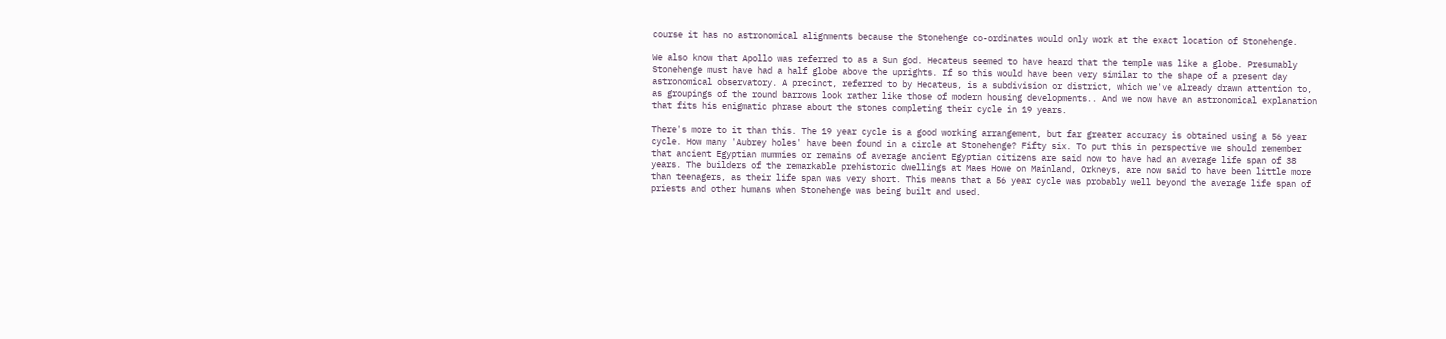course it has no astronomical alignments because the Stonehenge co-ordinates would only work at the exact location of Stonehenge.

We also know that Apollo was referred to as a Sun god. Hecateus seemed to have heard that the temple was like a globe. Presumably Stonehenge must have had a half globe above the uprights. If so this would have been very similar to the shape of a present day astronomical observatory. A precinct, referred to by Hecateus, is a subdivision or district, which we've already drawn attention to, as groupings of the round barrows look rather like those of modern housing developments.. And we now have an astronomical explanation that fits his enigmatic phrase about the stones completing their cycle in 19 years.

There's more to it than this. The 19 year cycle is a good working arrangement, but far greater accuracy is obtained using a 56 year cycle. How many 'Aubrey holes' have been found in a circle at Stonehenge? Fifty six. To put this in perspective we should remember that ancient Egyptian mummies or remains of average ancient Egyptian citizens are said now to have had an average life span of 38 years. The builders of the remarkable prehistoric dwellings at Maes Howe on Mainland, Orkneys, are now said to have been little more than teenagers, as their life span was very short. This means that a 56 year cycle was probably well beyond the average life span of priests and other humans when Stonehenge was being built and used.